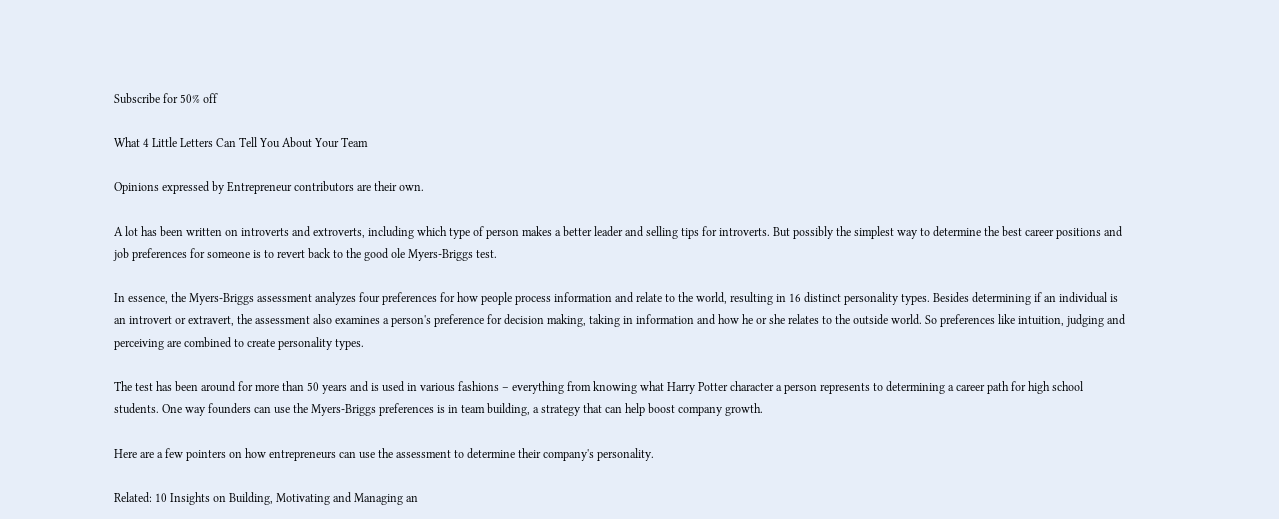Subscribe for 50% off

What 4 Little Letters Can Tell You About Your Team

Opinions expressed by Entrepreneur contributors are their own.

A lot has been written on introverts and extroverts, including which type of person makes a better leader and selling tips for introverts. But possibly the simplest way to determine the best career positions and job preferences for someone is to revert back to the good ole Myers-Briggs test.

In essence, the Myers-Briggs assessment analyzes four preferences for how people process information and relate to the world, resulting in 16 distinct personality types. Besides determining if an individual is an introvert or extravert, the assessment also examines a person's preference for decision making, taking in information and how he or she relates to the outside world. So preferences like intuition, judging and perceiving are combined to create personality types.

The test has been around for more than 50 years and is used in various fashions – everything from knowing what Harry Potter character a person represents to determining a career path for high school students. One way founders can use the Myers-Briggs preferences is in team building, a strategy that can help boost company growth.

Here are a few pointers on how entrepreneurs can use the assessment to determine their company's personality.

Related: 10 Insights on Building, Motivating and Managing an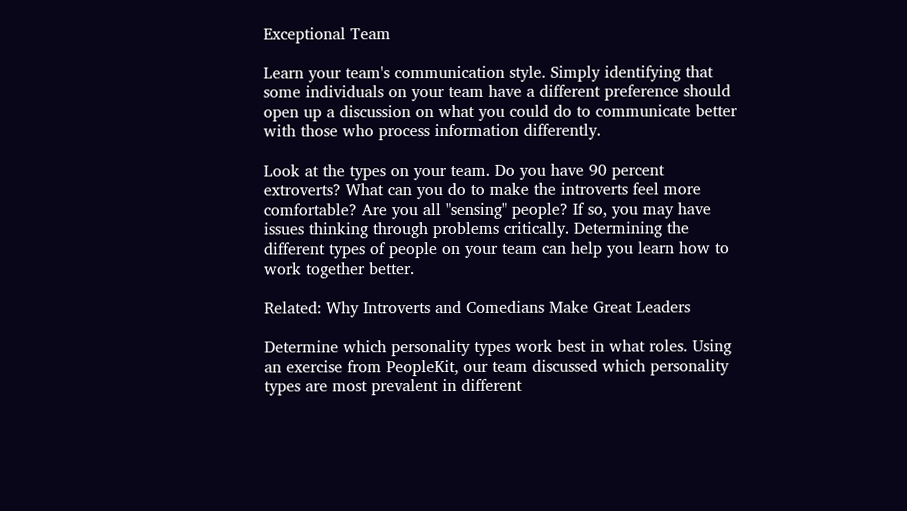Exceptional Team

Learn your team's communication style. Simply identifying that some individuals on your team have a different preference should open up a discussion on what you could do to communicate better with those who process information differently.

Look at the types on your team. Do you have 90 percent extroverts? What can you do to make the introverts feel more comfortable? Are you all "sensing" people? If so, you may have issues thinking through problems critically. Determining the different types of people on your team can help you learn how to work together better.

Related: Why Introverts and Comedians Make Great Leaders

Determine which personality types work best in what roles. Using an exercise from PeopleKit, our team discussed which personality types are most prevalent in different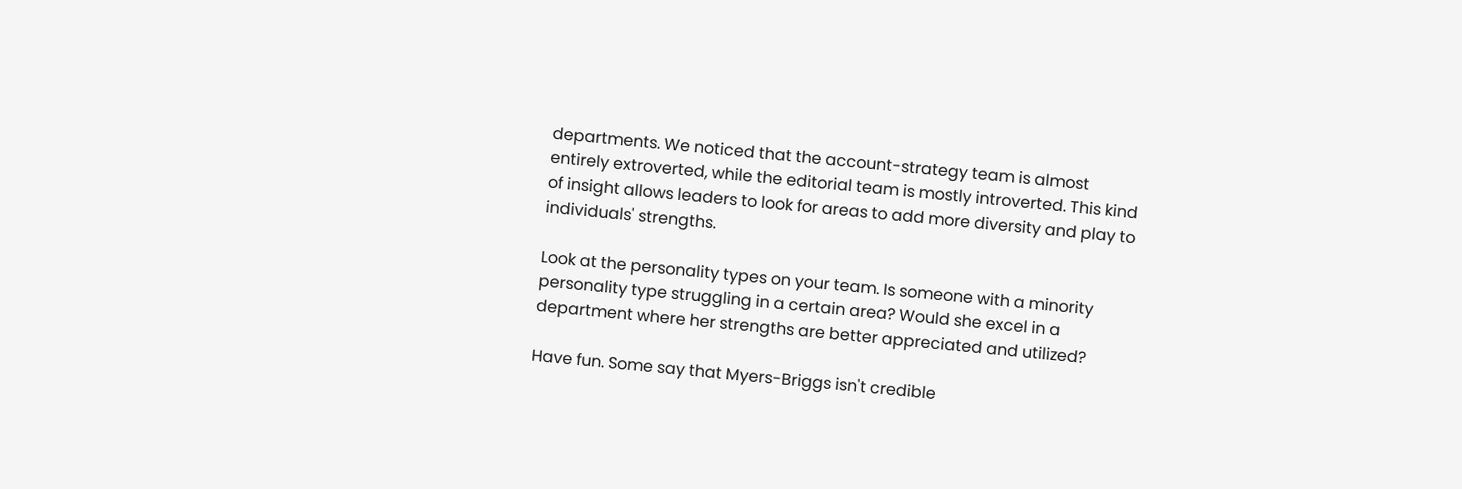departments. We noticed that the account-strategy team is almost entirely extroverted, while the editorial team is mostly introverted. This kind of insight allows leaders to look for areas to add more diversity and play to individuals' strengths.

Look at the personality types on your team. Is someone with a minority personality type struggling in a certain area? Would she excel in a department where her strengths are better appreciated and utilized?

Have fun. Some say that Myers-Briggs isn't credible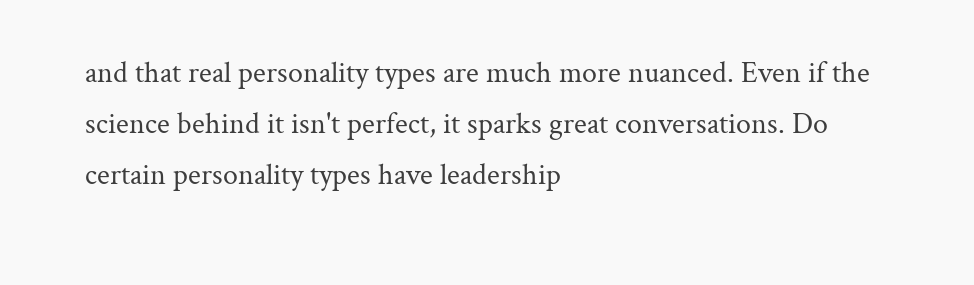and that real personality types are much more nuanced. Even if the science behind it isn't perfect, it sparks great conversations. Do certain personality types have leadership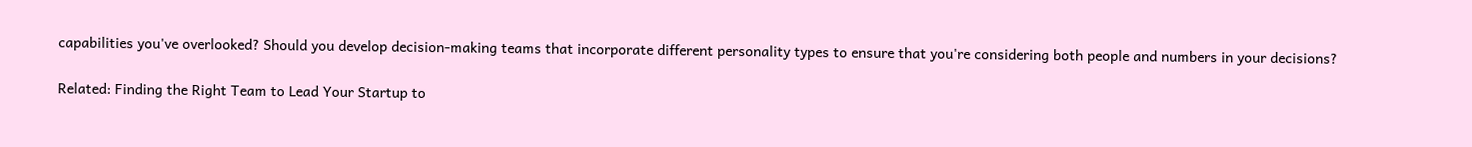capabilities you've overlooked? Should you develop decision-making teams that incorporate different personality types to ensure that you're considering both people and numbers in your decisions?

Related: Finding the Right Team to Lead Your Startup to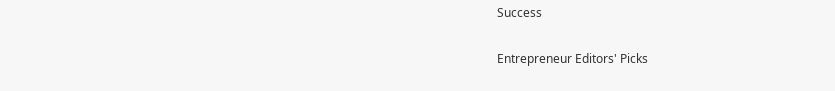Success

Entrepreneur Editors' Picks